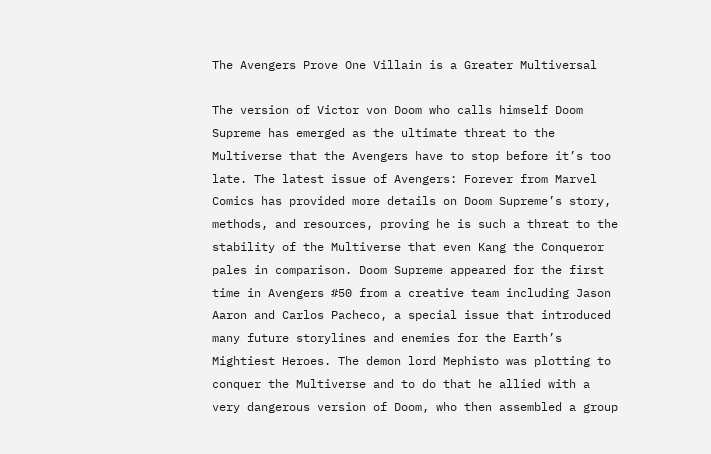The Avengers Prove One Villain is a Greater Multiversal

The version of Victor von Doom who calls himself Doom Supreme has emerged as the ultimate threat to the Multiverse that the Avengers have to stop before it’s too late. The latest issue of Avengers: Forever from Marvel Comics has provided more details on Doom Supreme’s story, methods, and resources, proving he is such a threat to the stability of the Multiverse that even Kang the Conqueror pales in comparison. Doom Supreme appeared for the first time in Avengers #50 from a creative team including Jason Aaron and Carlos Pacheco, a special issue that introduced many future storylines and enemies for the Earth’s Mightiest Heroes. The demon lord Mephisto was plotting to conquer the Multiverse and to do that he allied with a very dangerous version of Doom, who then assembled a group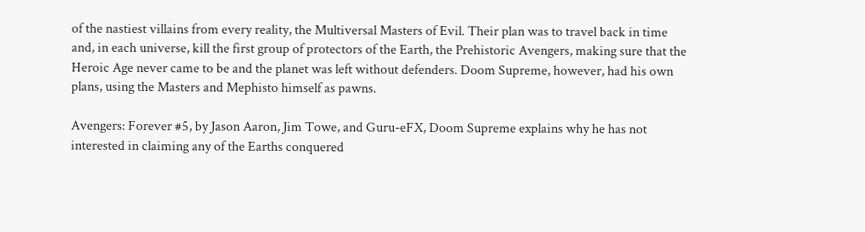of the nastiest villains from every reality, the Multiversal Masters of Evil. Their plan was to travel back in time and, in each universe, kill the first group of protectors of the Earth, the Prehistoric Avengers, making sure that the Heroic Age never came to be and the planet was left without defenders. Doom Supreme, however, had his own plans, using the Masters and Mephisto himself as pawns.

Avengers: Forever #5, by Jason Aaron, Jim Towe, and Guru-eFX, Doom Supreme explains why he has not interested in claiming any of the Earths conquered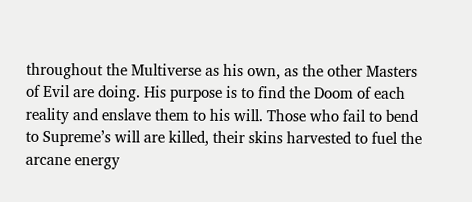throughout the Multiverse as his own, as the other Masters of Evil are doing. His purpose is to find the Doom of each reality and enslave them to his will. Those who fail to bend to Supreme’s will are killed, their skins harvested to fuel the arcane energy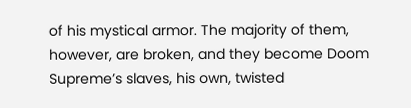of his mystical armor. The majority of them, however, are broken, and they become Doom Supreme’s slaves, his own, twisted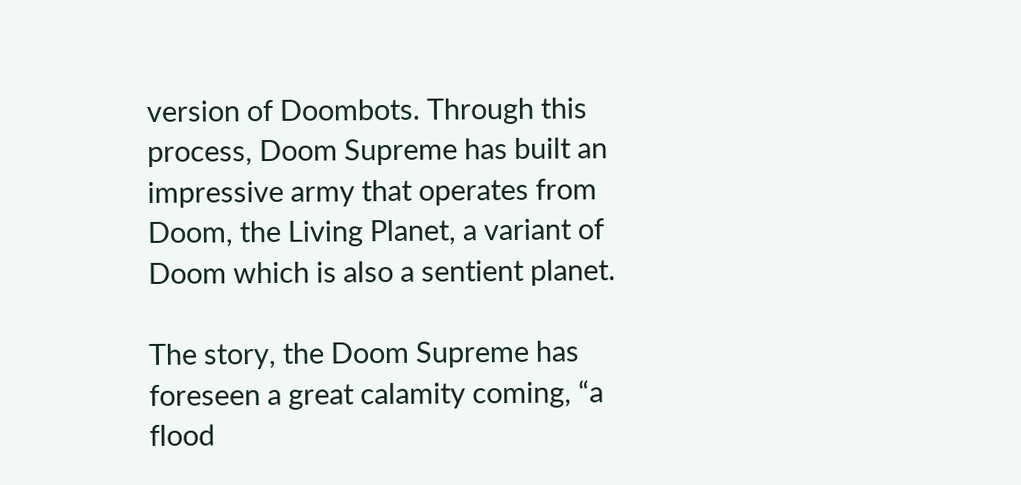version of Doombots. Through this process, Doom Supreme has built an impressive army that operates from Doom, the Living Planet, a variant of Doom which is also a sentient planet.

The story, the Doom Supreme has foreseen a great calamity coming, “a flood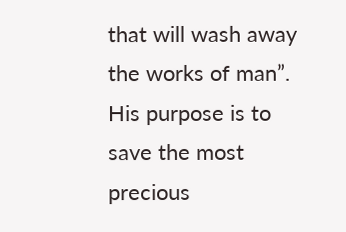that will wash away the works of man”. His purpose is to save the most precious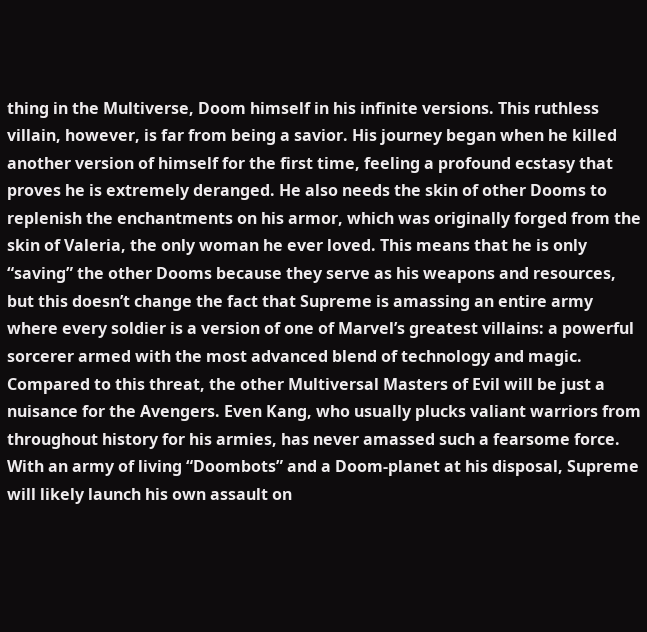thing in the Multiverse, Doom himself in his infinite versions. This ruthless villain, however, is far from being a savior. His journey began when he killed another version of himself for the first time, feeling a profound ecstasy that proves he is extremely deranged. He also needs the skin of other Dooms to replenish the enchantments on his armor, which was originally forged from the skin of Valeria, the only woman he ever loved. This means that he is only “saving” the other Dooms because they serve as his weapons and resources, but this doesn’t change the fact that Supreme is amassing an entire army where every soldier is a version of one of Marvel’s greatest villains: a powerful sorcerer armed with the most advanced blend of technology and magic. Compared to this threat, the other Multiversal Masters of Evil will be just a nuisance for the Avengers. Even Kang, who usually plucks valiant warriors from throughout history for his armies, has never amassed such a fearsome force. With an army of living “Doombots” and a Doom-planet at his disposal, Supreme will likely launch his own assault on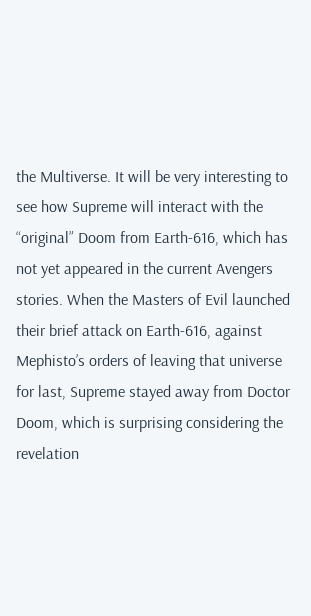the Multiverse. It will be very interesting to see how Supreme will interact with the “original” Doom from Earth-616, which has not yet appeared in the current Avengers stories. When the Masters of Evil launched their brief attack on Earth-616, against Mephisto’s orders of leaving that universe for last, Supreme stayed away from Doctor Doom, which is surprising considering the revelation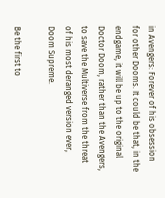in Avengers: Forever of his obsession for other Dooms. It could be that, in the endgame, it will be up to the original Doctor Doom, rather than the Avengers, to save the Multiverse from the threat of his most deranged version ever, Doom Supreme.

Be the first to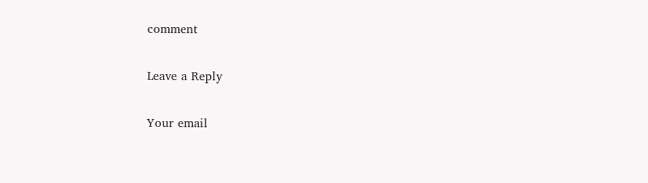comment

Leave a Reply

Your email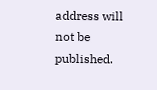address will not be published.